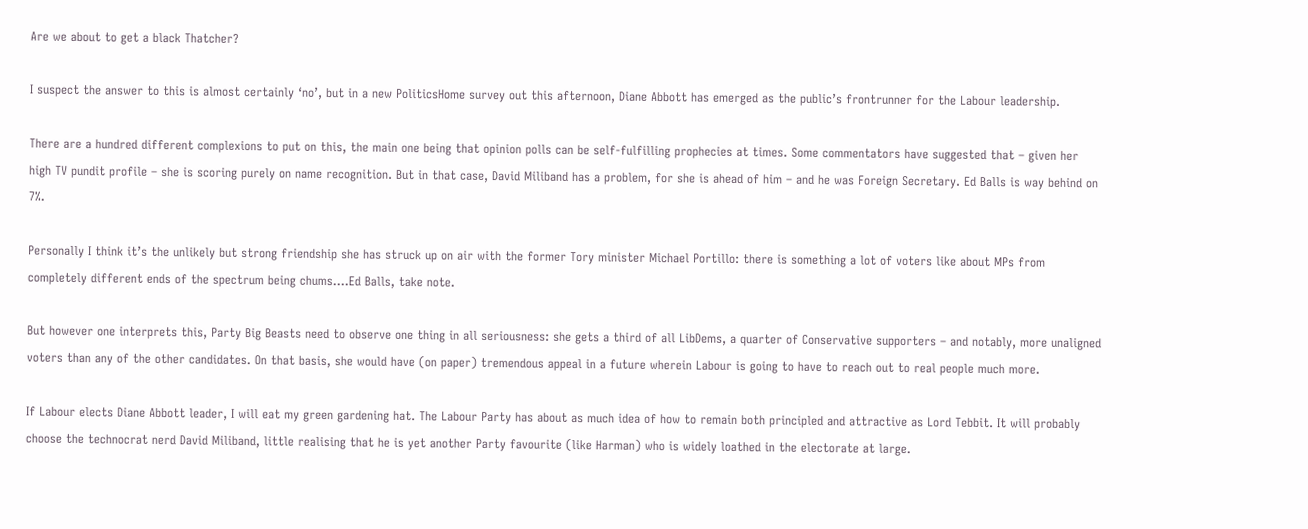Are we about to get a black Thatcher?

I suspect the answer to this is almost certainly ‘no’, but in a new PoliticsHome survey out this afternoon, Diane Abbott has emerged as the public’s frontrunner for the Labour leadership.

There are a hundred different complexions to put on this, the main one being that opinion polls can be self-fulfilling prophecies at times. Some commentators have suggested that – given her high TV pundit profile – she is scoring purely on name recognition. But in that case, David Miliband has a problem, for she is ahead of him – and he was Foreign Secretary. Ed Balls is way behind on 7%.

Personally I think it’s the unlikely but strong friendship she has struck up on air with the former Tory minister Michael Portillo: there is something a lot of voters like about MPs from completely different ends of the spectrum being chums….Ed Balls, take note.

But however one interprets this, Party Big Beasts need to observe one thing in all seriousness: she gets a third of all LibDems, a quarter of Conservative supporters – and notably, more unaligned voters than any of the other candidates. On that basis, she would have (on paper) tremendous appeal in a future wherein Labour is going to have to reach out to real people much more.

If Labour elects Diane Abbott leader, I will eat my green gardening hat. The Labour Party has about as much idea of how to remain both principled and attractive as Lord Tebbit. It will probably choose the technocrat nerd David Miliband, little realising that he is yet another Party favourite (like Harman) who is widely loathed in the electorate at large.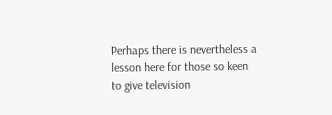Perhaps there is nevertheless a lesson here for those so keen to give television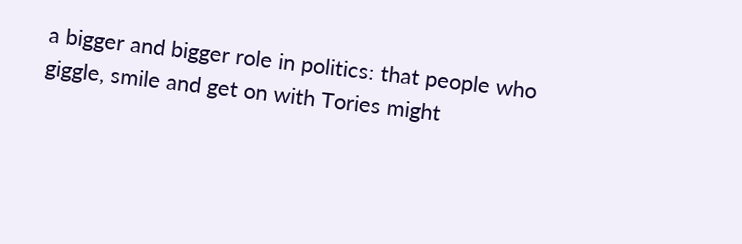a bigger and bigger role in politics: that people who giggle, smile and get on with Tories might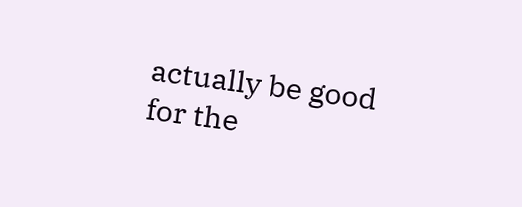actually be good for the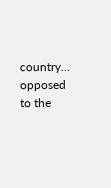country… opposed to the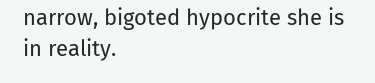narrow, bigoted hypocrite she is in reality.